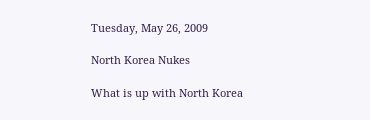Tuesday, May 26, 2009

North Korea Nukes

What is up with North Korea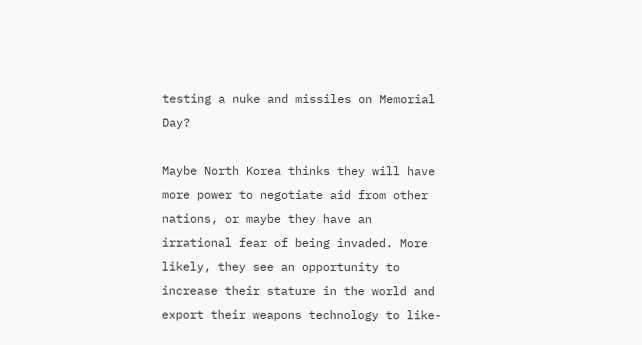testing a nuke and missiles on Memorial Day?

Maybe North Korea thinks they will have more power to negotiate aid from other nations, or maybe they have an irrational fear of being invaded. More likely, they see an opportunity to increase their stature in the world and export their weapons technology to like-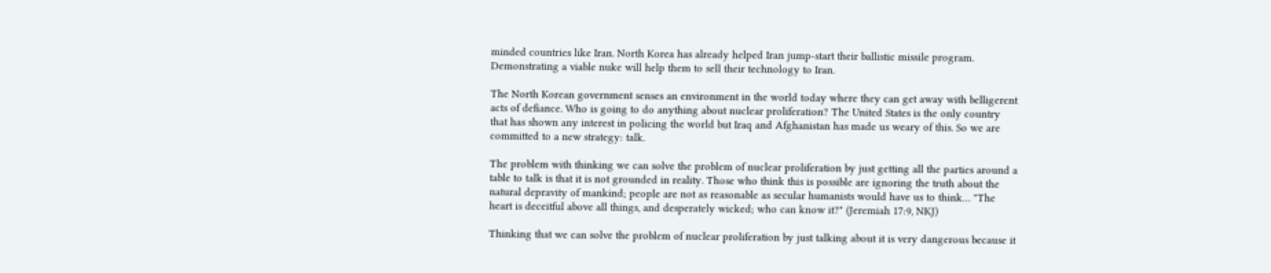minded countries like Iran. North Korea has already helped Iran jump-start their ballistic missile program. Demonstrating a viable nuke will help them to sell their technology to Iran.

The North Korean government senses an environment in the world today where they can get away with belligerent acts of defiance. Who is going to do anything about nuclear proliferation? The United States is the only country that has shown any interest in policing the world but Iraq and Afghanistan has made us weary of this. So we are committed to a new strategy: talk.

The problem with thinking we can solve the problem of nuclear proliferation by just getting all the parties around a table to talk is that it is not grounded in reality. Those who think this is possible are ignoring the truth about the natural depravity of mankind; people are not as reasonable as secular humanists would have us to think… "The heart is deceitful above all things, and desperately wicked; who can know it?" (Jeremiah 17:9, NKJ)

Thinking that we can solve the problem of nuclear proliferation by just talking about it is very dangerous because it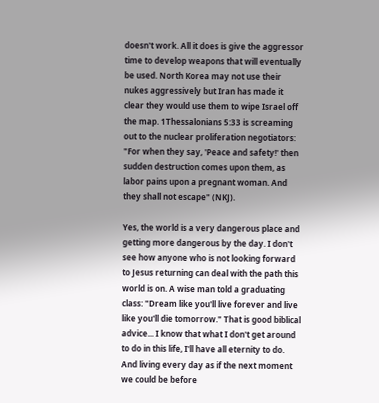doesn't work. All it does is give the aggressor time to develop weapons that will eventually be used. North Korea may not use their nukes aggressively but Iran has made it clear they would use them to wipe Israel off the map. 1Thessalonians 5:33 is screaming out to the nuclear proliferation negotiators: "For when they say, 'Peace and safety!' then sudden destruction comes upon them, as labor pains upon a pregnant woman. And they shall not escape" (NKJ).

Yes, the world is a very dangerous place and getting more dangerous by the day. I don't see how anyone who is not looking forward to Jesus returning can deal with the path this world is on. A wise man told a graduating class: "Dream like you'll live forever and live like you'll die tomorrow." That is good biblical advice... I know that what I don't get around to do in this life, I'll have all eternity to do. And living every day as if the next moment we could be before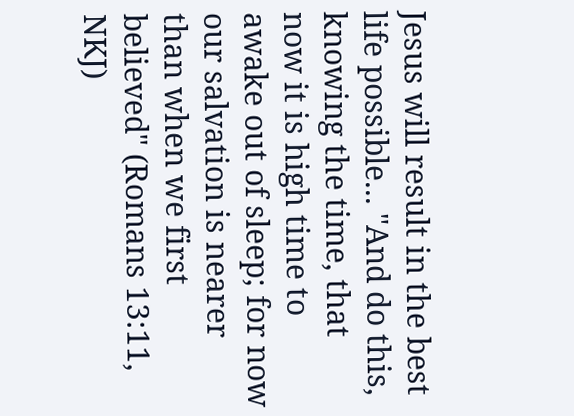Jesus will result in the best life possible... "And do this, knowing the time, that now it is high time to awake out of sleep; for now our salvation is nearer than when we first believed" (Romans 13:11, NKJ)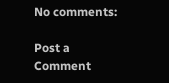No comments:

Post a Comment